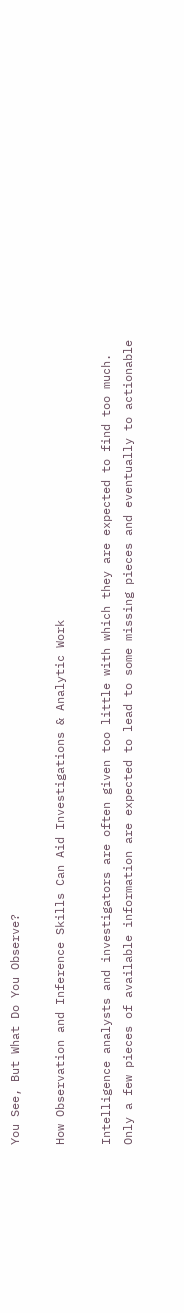You See, But What Do You Observe?

How Observation and Inference Skills Can Aid Investigations & Analytic Work

Intelligence analysts and investigators are often given too little with which they are expected to find too much. Only a few pieces of available information are expected to lead to some missing pieces and eventually to actionable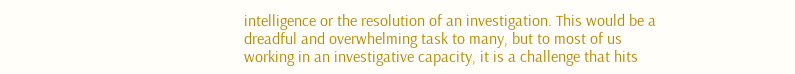intelligence or the resolution of an investigation. This would be a dreadful and overwhelming task to many, but to most of us working in an investigative capacity, it is a challenge that hits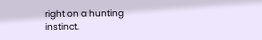right on a hunting instinct.